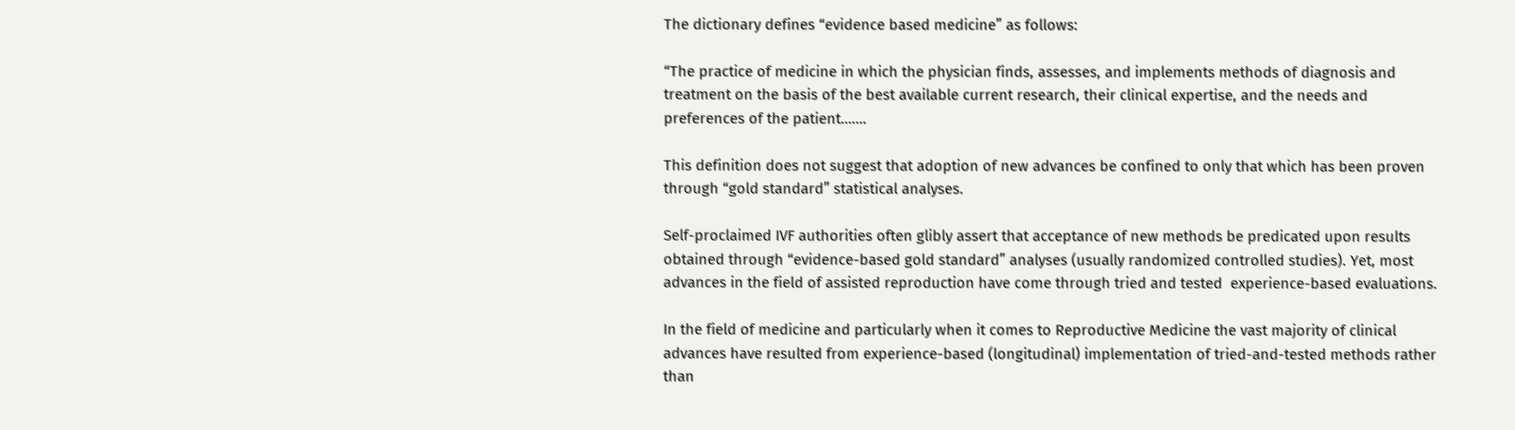The dictionary defines “evidence based medicine” as follows:

“The practice of medicine in which the physician finds, assesses, and implements methods of diagnosis and treatment on the basis of the best available current research, their clinical expertise, and the needs and preferences of the patient…….

This definition does not suggest that adoption of new advances be confined to only that which has been proven through “gold standard” statistical analyses.

Self-proclaimed IVF authorities often glibly assert that acceptance of new methods be predicated upon results obtained through “evidence-based gold standard” analyses (usually randomized controlled studies). Yet, most advances in the field of assisted reproduction have come through tried and tested  experience-based evaluations.

In the field of medicine and particularly when it comes to Reproductive Medicine the vast majority of clinical advances have resulted from experience-based (longitudinal) implementation of tried-and-tested methods rather than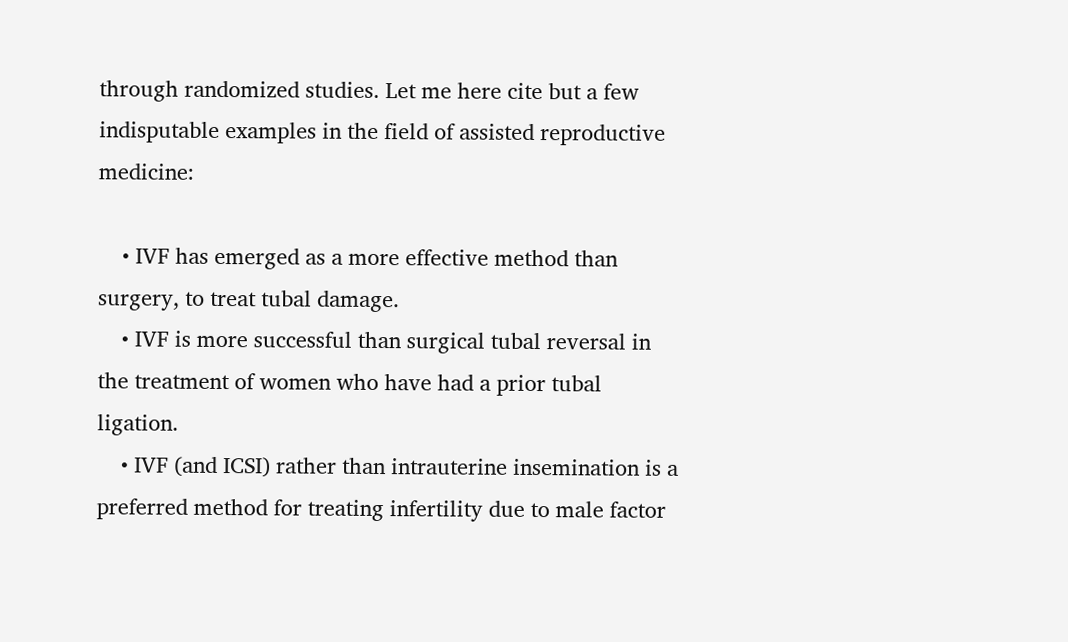through randomized studies. Let me here cite but a few indisputable examples in the field of assisted reproductive medicine:

    • IVF has emerged as a more effective method than surgery, to treat tubal damage.
    • IVF is more successful than surgical tubal reversal in the treatment of women who have had a prior tubal ligation.
    • IVF (and ICSI) rather than intrauterine insemination is a preferred method for treating infertility due to male factor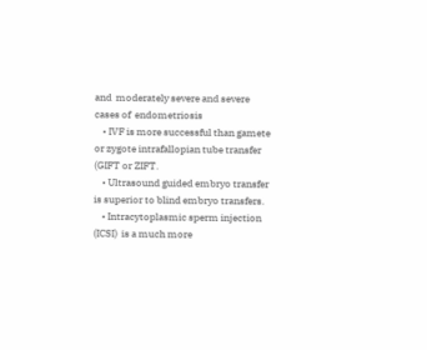and  moderately severe and severe cases of  endometriosis
    • IVF is more successful than gamete or zygote intrafallopian tube transfer (GIFT or ZIFT.
    • Ultrasound guided embryo transfer is superior to blind embryo transfers.
    • Intracytoplasmic sperm injection (ICSI)  is a much more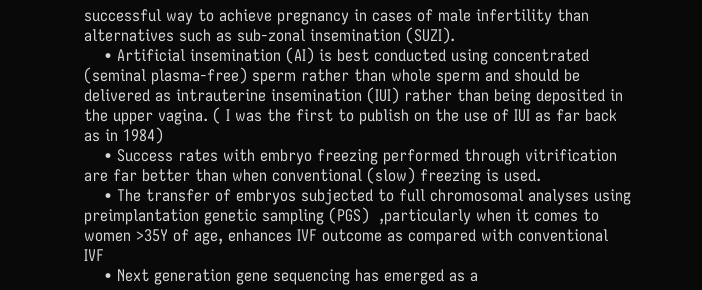successful way to achieve pregnancy in cases of male infertility than alternatives such as sub-zonal insemination (SUZI).
    • Artificial insemination (AI) is best conducted using concentrated (seminal plasma-free) sperm rather than whole sperm and should be delivered as intrauterine insemination (IUI) rather than being deposited in the upper vagina. ( I was the first to publish on the use of IUI as far back as in 1984)
    • Success rates with embryo freezing performed through vitrification are far better than when conventional (slow) freezing is used.
    • The transfer of embryos subjected to full chromosomal analyses using preimplantation genetic sampling (PGS)  ,particularly when it comes to women >35Y of age, enhances IVF outcome as compared with conventional IVF
    • Next generation gene sequencing has emerged as a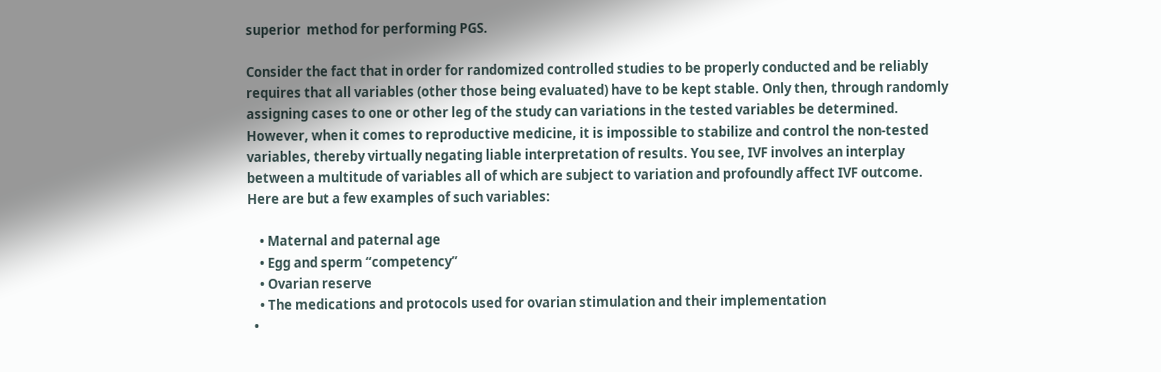superior  method for performing PGS.

Consider the fact that in order for randomized controlled studies to be properly conducted and be reliably requires that all variables (other those being evaluated) have to be kept stable. Only then, through randomly assigning cases to one or other leg of the study can variations in the tested variables be determined. However, when it comes to reproductive medicine, it is impossible to stabilize and control the non-tested variables, thereby virtually negating liable interpretation of results. You see, IVF involves an interplay between a multitude of variables all of which are subject to variation and profoundly affect IVF outcome. Here are but a few examples of such variables:

    • Maternal and paternal age
    • Egg and sperm “competency”
    • Ovarian reserve
    • The medications and protocols used for ovarian stimulation and their implementation
  •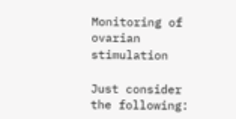Monitoring of ovarian stimulation

Just consider the following: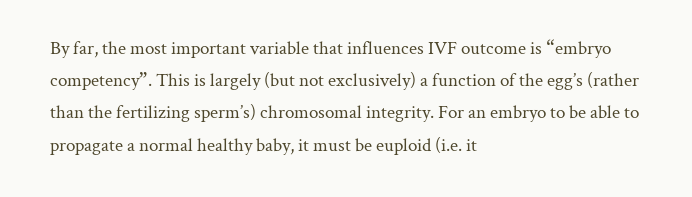By far, the most important variable that influences IVF outcome is “embryo competency”. This is largely (but not exclusively) a function of the egg’s (rather than the fertilizing sperm’s) chromosomal integrity. For an embryo to be able to propagate a normal healthy baby, it must be euploid (i.e. it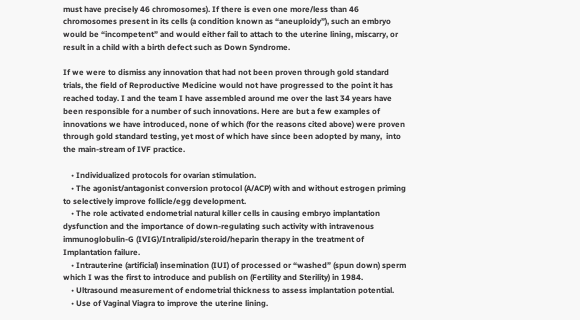must have precisely 46 chromosomes). If there is even one more/less than 46 chromosomes present in its cells (a condition known as “aneuploidy”), such an embryo would be “incompetent” and would either fail to attach to the uterine lining, miscarry, or result in a child with a birth defect such as Down Syndrome.

If we were to dismiss any innovation that had not been proven through gold standard trials, the field of Reproductive Medicine would not have progressed to the point it has reached today. I and the team I have assembled around me over the last 34 years have been responsible for a number of such innovations. Here are but a few examples of innovations we have introduced, none of which (for the reasons cited above) were proven through gold standard testing, yet most of which have since been adopted by many,  into the main-stream of IVF practice.

    • Individualized protocols for ovarian stimulation.
    • The agonist/antagonist conversion protocol (A/ACP) with and without estrogen priming to selectively improve follicle/egg development.
    • The role activated endometrial natural killer cells in causing embryo implantation dysfunction and the importance of down-regulating such activity with intravenous immunoglobulin-G (IVIG)/Intralipid/steroid/heparin therapy in the treatment of Implantation failure.
    • Intrauterine (artificial) insemination (IUI) of processed or “washed” (spun down) sperm which I was the first to introduce and publish on (Fertility and Sterility) in 1984.
    • Ultrasound measurement of endometrial thickness to assess implantation potential.
    • Use of Vaginal Viagra to improve the uterine lining.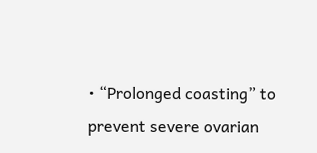• “Prolonged coasting” to prevent severe ovarian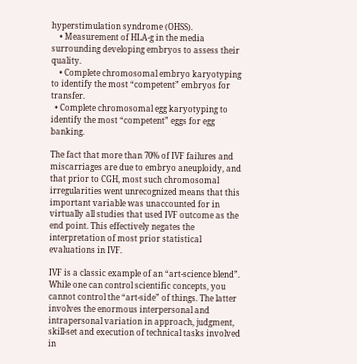hyperstimulation syndrome (OHSS).
    • Measurement of HLA-g in the media surrounding developing embryos to assess their quality.
    • Complete chromosomal embryo karyotyping to identify the most “competent” embryos for transfer.
  • Complete chromosomal egg karyotyping to identify the most “competent” eggs for egg banking.

The fact that more than 70% of IVF failures and miscarriages are due to embryo aneuploidy, and that prior to CGH, most such chromosomal irregularities went unrecognized means that this important variable was unaccounted for in virtually all studies that used IVF outcome as the end point. This effectively negates the interpretation of most prior statistical evaluations in IVF.

IVF is a classic example of an “art-science blend”. While one can control scientific concepts, you cannot control the “art-side” of things. The latter involves the enormous interpersonal and intrapersonal variation in approach, judgment, skill-set and execution of technical tasks involved in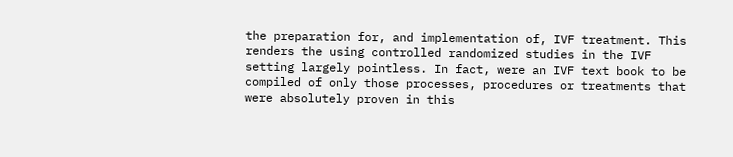the preparation for, and implementation of, IVF treatment. This renders the using controlled randomized studies in the IVF setting largely pointless. In fact, were an IVF text book to be compiled of only those processes, procedures or treatments that were absolutely proven in this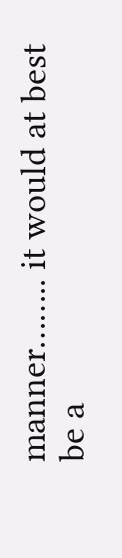manner…….. it would at best be a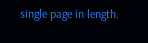single page in length.